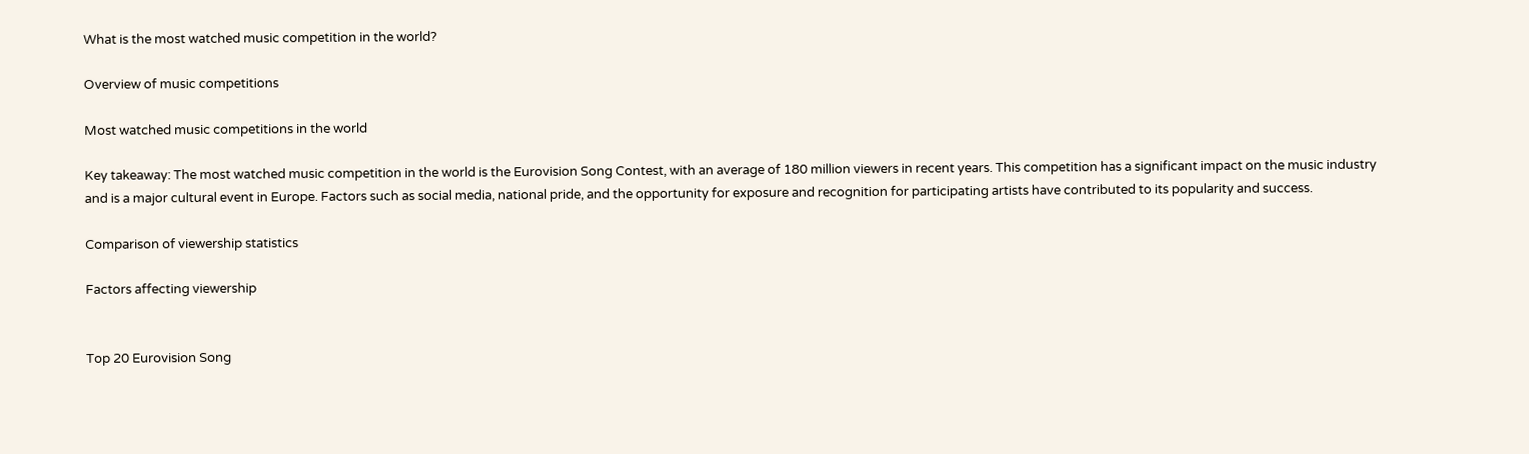What is the most watched music competition in the world?

Overview of music competitions

Most watched music competitions in the world

Key takeaway: The most watched music competition in the world is the Eurovision Song Contest, with an average of 180 million viewers in recent years. This competition has a significant impact on the music industry and is a major cultural event in Europe. Factors such as social media, national pride, and the opportunity for exposure and recognition for participating artists have contributed to its popularity and success.

Comparison of viewership statistics

Factors affecting viewership


Top 20 Eurovision Song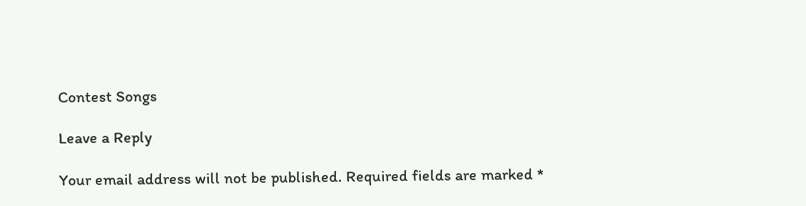Contest Songs

Leave a Reply

Your email address will not be published. Required fields are marked *